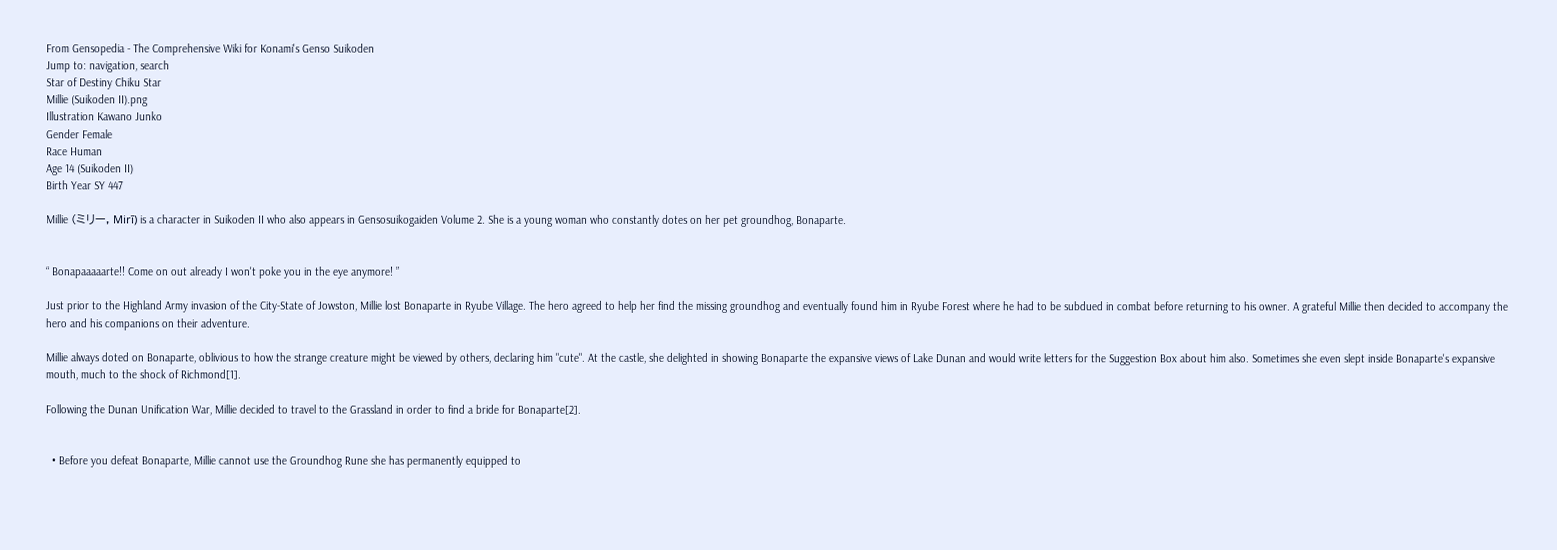From Gensopedia - The Comprehensive Wiki for Konami's Genso Suikoden
Jump to: navigation, search
Star of Destiny Chiku Star
Millie (Suikoden II).png
Illustration Kawano Junko
Gender Female
Race Human
Age 14 (Suikoden II)
Birth Year SY 447

Millie (ミリー, Mirī) is a character in Suikoden II who also appears in Gensosuikogaiden Volume 2. She is a young woman who constantly dotes on her pet groundhog, Bonaparte.


“ Bonapaaaaarte!! Come on out already I won't poke you in the eye anymore! ”

Just prior to the Highland Army invasion of the City-State of Jowston, Millie lost Bonaparte in Ryube Village. The hero agreed to help her find the missing groundhog and eventually found him in Ryube Forest where he had to be subdued in combat before returning to his owner. A grateful Millie then decided to accompany the hero and his companions on their adventure.

Millie always doted on Bonaparte, oblivious to how the strange creature might be viewed by others, declaring him "cute". At the castle, she delighted in showing Bonaparte the expansive views of Lake Dunan and would write letters for the Suggestion Box about him also. Sometimes she even slept inside Bonaparte's expansive mouth, much to the shock of Richmond[1].

Following the Dunan Unification War, Millie decided to travel to the Grassland in order to find a bride for Bonaparte[2].


  • Before you defeat Bonaparte, Millie cannot use the Groundhog Rune she has permanently equipped to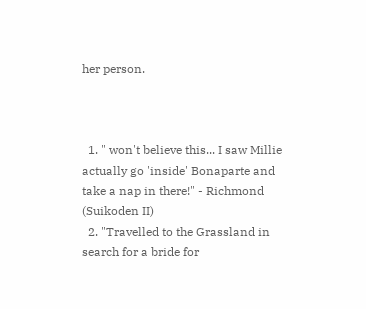her person.



  1. " won't believe this... I saw Millie actually go 'inside' Bonaparte and take a nap in there!" - Richmond (Suikoden II)
  2. "Travelled to the Grassland in search for a bride for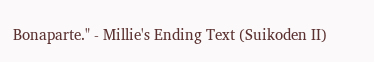Bonaparte." - Millie's Ending Text (Suikoden II)